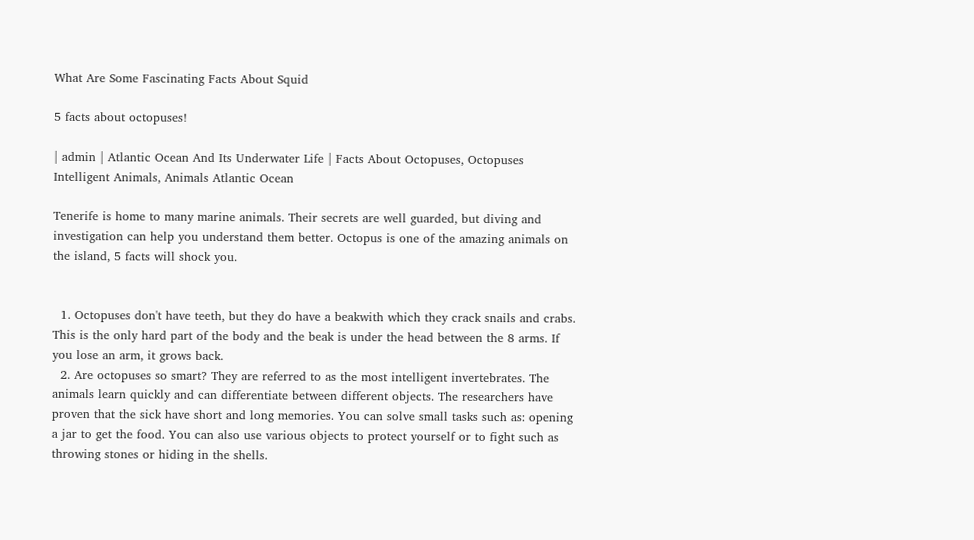What Are Some Fascinating Facts About Squid

5 facts about octopuses!

| admin | Atlantic Ocean And Its Underwater Life | Facts About Octopuses, Octopuses Intelligent Animals, Animals Atlantic Ocean

Tenerife is home to many marine animals. Their secrets are well guarded, but diving and investigation can help you understand them better. Octopus is one of the amazing animals on the island, 5 facts will shock you.


  1. Octopuses don't have teeth, but they do have a beakwith which they crack snails and crabs. This is the only hard part of the body and the beak is under the head between the 8 arms. If you lose an arm, it grows back.
  2. Are octopuses so smart? They are referred to as the most intelligent invertebrates. The animals learn quickly and can differentiate between different objects. The researchers have proven that the sick have short and long memories. You can solve small tasks such as: opening a jar to get the food. You can also use various objects to protect yourself or to fight such as throwing stones or hiding in the shells.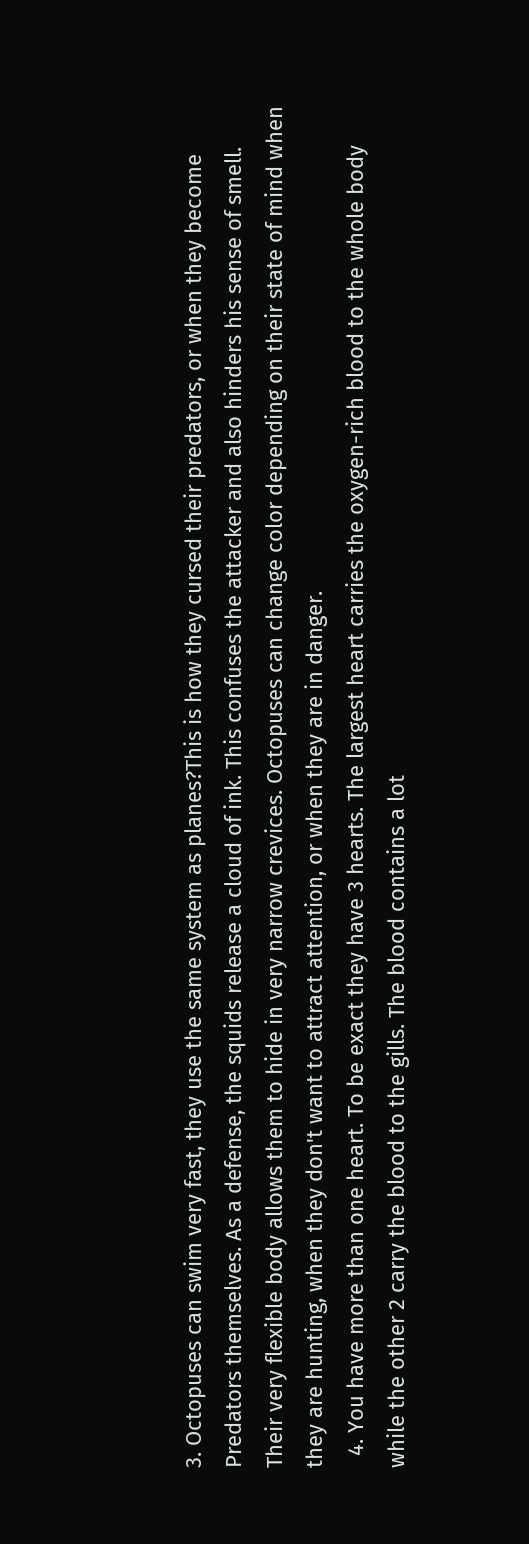3. Octopuses can swim very fast, they use the same system as planes?This is how they cursed their predators, or when they become Predators themselves. As a defense, the squids release a cloud of ink. This confuses the attacker and also hinders his sense of smell. Their very flexible body allows them to hide in very narrow crevices. Octopuses can change color depending on their state of mind when they are hunting, when they don't want to attract attention, or when they are in danger.
  4. You have more than one heart. To be exact they have 3 hearts. The largest heart carries the oxygen-rich blood to the whole body while the other 2 carry the blood to the gills. The blood contains a lot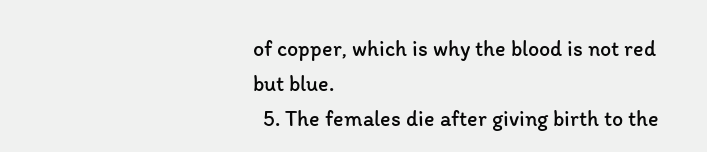of copper, which is why the blood is not red but blue.
  5. The females die after giving birth to the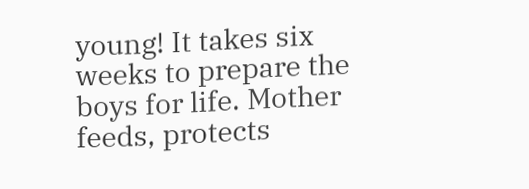young! It takes six weeks to prepare the boys for life. Mother feeds, protects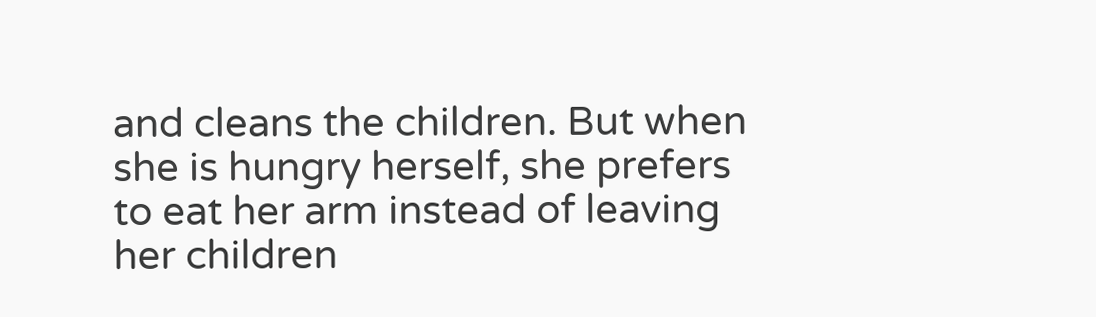and cleans the children. But when she is hungry herself, she prefers to eat her arm instead of leaving her children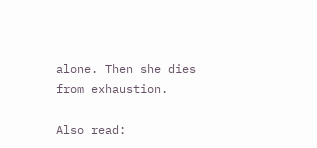alone. Then she dies from exhaustion.

Also read: